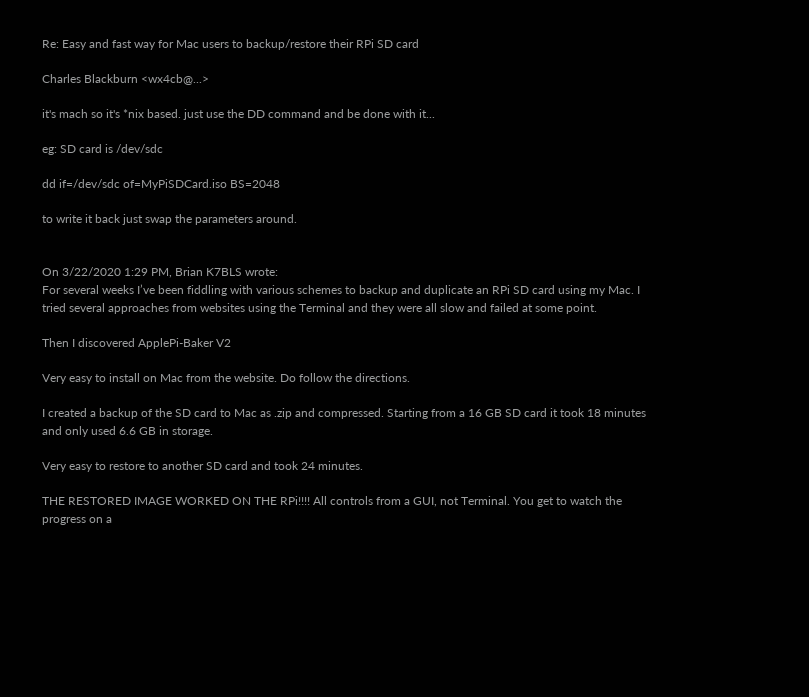Re: Easy and fast way for Mac users to backup/restore their RPi SD card

Charles Blackburn <wx4cb@...>

it's mach so it's *nix based. just use the DD command and be done with it...

eg: SD card is /dev/sdc

dd if=/dev/sdc of=MyPiSDCard.iso BS=2048

to write it back just swap the parameters around.


On 3/22/2020 1:29 PM, Brian K7BLS wrote:
For several weeks I’ve been fiddling with various schemes to backup and duplicate an RPi SD card using my Mac. I tried several approaches from websites using the Terminal and they were all slow and failed at some point.

Then I discovered ApplePi-Baker V2

Very easy to install on Mac from the website. Do follow the directions.

I created a backup of the SD card to Mac as .zip and compressed. Starting from a 16 GB SD card it took 18 minutes and only used 6.6 GB in storage.

Very easy to restore to another SD card and took 24 minutes.

THE RESTORED IMAGE WORKED ON THE RPi!!!! All controls from a GUI, not Terminal. You get to watch the progress on a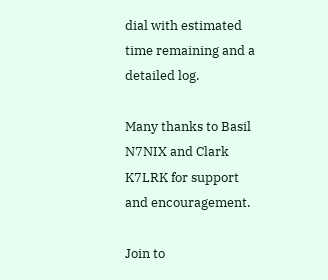dial with estimated time remaining and a detailed log.

Many thanks to Basil N7NIX and Clark K7LRK for support and encouragement.

Join to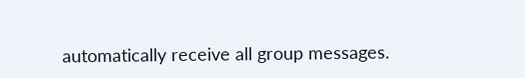automatically receive all group messages.